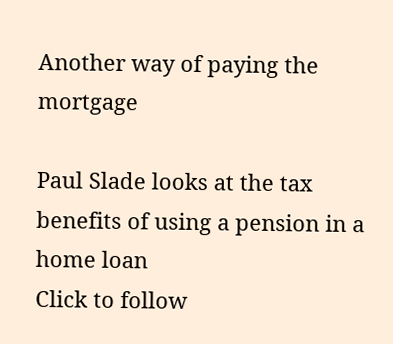Another way of paying the mortgage

Paul Slade looks at the tax benefits of using a pension in a home loan
Click to follow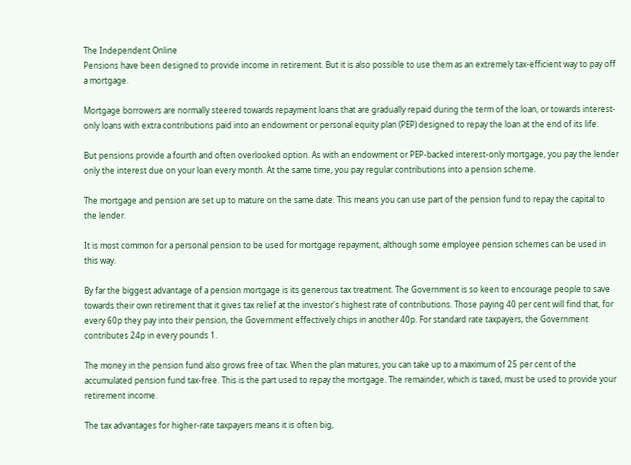The Independent Online
Pensions have been designed to provide income in retirement. But it is also possible to use them as an extremely tax-efficient way to pay off a mortgage.

Mortgage borrowers are normally steered towards repayment loans that are gradually repaid during the term of the loan, or towards interest- only loans with extra contributions paid into an endowment or personal equity plan (PEP) designed to repay the loan at the end of its life.

But pensions provide a fourth and often overlooked option. As with an endowment or PEP-backed interest-only mortgage, you pay the lender only the interest due on your loan every month. At the same time, you pay regular contributions into a pension scheme.

The mortgage and pension are set up to mature on the same date. This means you can use part of the pension fund to repay the capital to the lender.

It is most common for a personal pension to be used for mortgage repayment, although some employee pension schemes can be used in this way.

By far the biggest advantage of a pension mortgage is its generous tax treatment. The Government is so keen to encourage people to save towards their own retirement that it gives tax relief at the investor's highest rate of contributions. Those paying 40 per cent will find that, for every 60p they pay into their pension, the Government effectively chips in another 40p. For standard rate taxpayers, the Government contributes 24p in every pounds 1.

The money in the pension fund also grows free of tax. When the plan matures, you can take up to a maximum of 25 per cent of the accumulated pension fund tax-free. This is the part used to repay the mortgage. The remainder, which is taxed, must be used to provide your retirement income.

The tax advantages for higher-rate taxpayers means it is often big,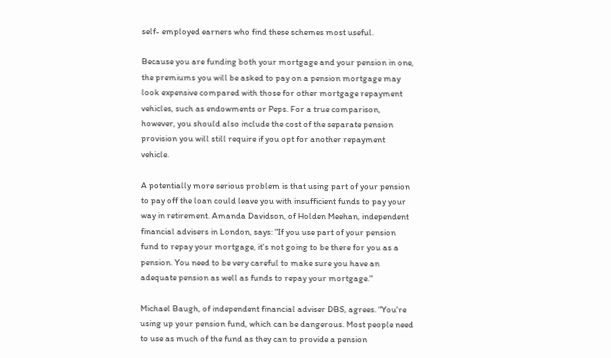self- employed earners who find these schemes most useful.

Because you are funding both your mortgage and your pension in one, the premiums you will be asked to pay on a pension mortgage may look expensive compared with those for other mortgage repayment vehicles, such as endowments or Peps. For a true comparison, however, you should also include the cost of the separate pension provision you will still require if you opt for another repayment vehicle.

A potentially more serious problem is that using part of your pension to pay off the loan could leave you with insufficient funds to pay your way in retirement. Amanda Davidson, of Holden Meehan, independent financial advisers in London, says: "If you use part of your pension fund to repay your mortgage, it's not going to be there for you as a pension. You need to be very careful to make sure you have an adequate pension as well as funds to repay your mortgage."

Michael Baugh, of independent financial adviser DBS, agrees. "You're using up your pension fund, which can be dangerous. Most people need to use as much of the fund as they can to provide a pension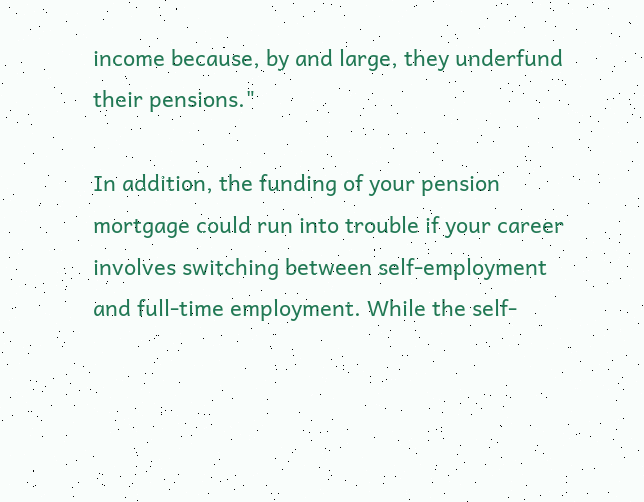income because, by and large, they underfund their pensions."

In addition, the funding of your pension mortgage could run into trouble if your career involves switching between self-employment and full-time employment. While the self-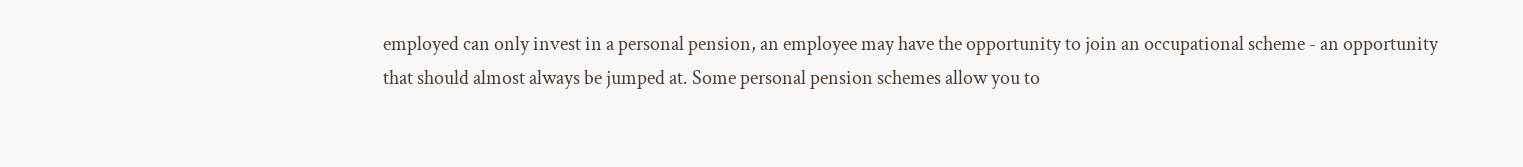employed can only invest in a personal pension, an employee may have the opportunity to join an occupational scheme - an opportunity that should almost always be jumped at. Some personal pension schemes allow you to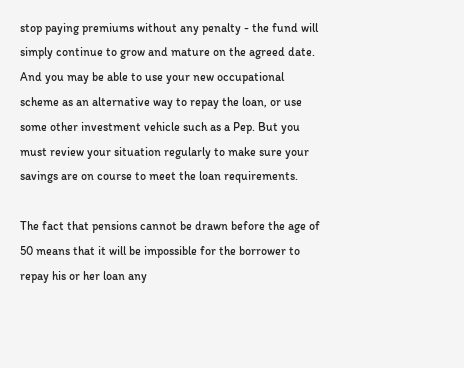stop paying premiums without any penalty - the fund will simply continue to grow and mature on the agreed date. And you may be able to use your new occupational scheme as an alternative way to repay the loan, or use some other investment vehicle such as a Pep. But you must review your situation regularly to make sure your savings are on course to meet the loan requirements.

The fact that pensions cannot be drawn before the age of 50 means that it will be impossible for the borrower to repay his or her loan any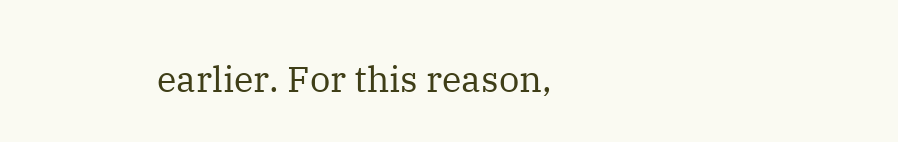earlier. For this reason,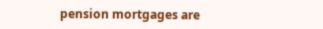pension mortgages are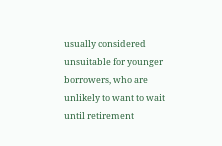usually considered unsuitable for younger borrowers, who are unlikely to want to wait until retirement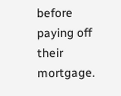before paying off their mortgage.